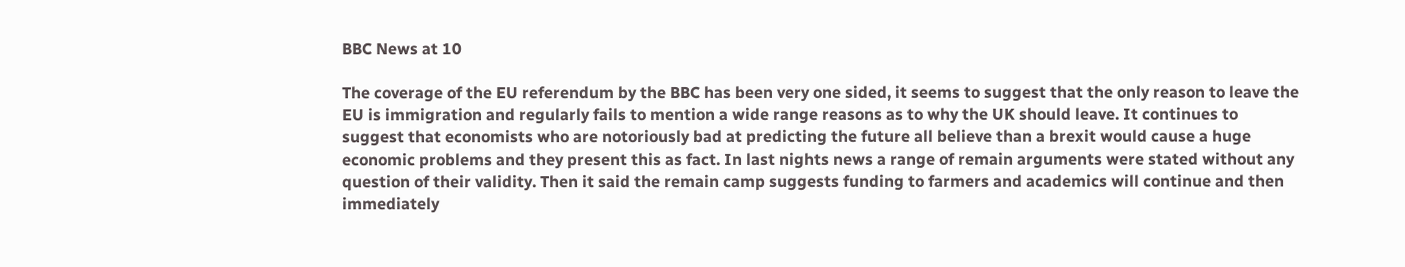BBC News at 10

The coverage of the EU referendum by the BBC has been very one sided, it seems to suggest that the only reason to leave the EU is immigration and regularly fails to mention a wide range reasons as to why the UK should leave. It continues to suggest that economists who are notoriously bad at predicting the future all believe than a brexit would cause a huge economic problems and they present this as fact. In last nights news a range of remain arguments were stated without any question of their validity. Then it said the remain camp suggests funding to farmers and academics will continue and then immediately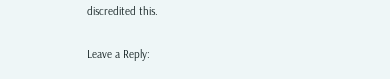discredited this.

Leave a Reply: